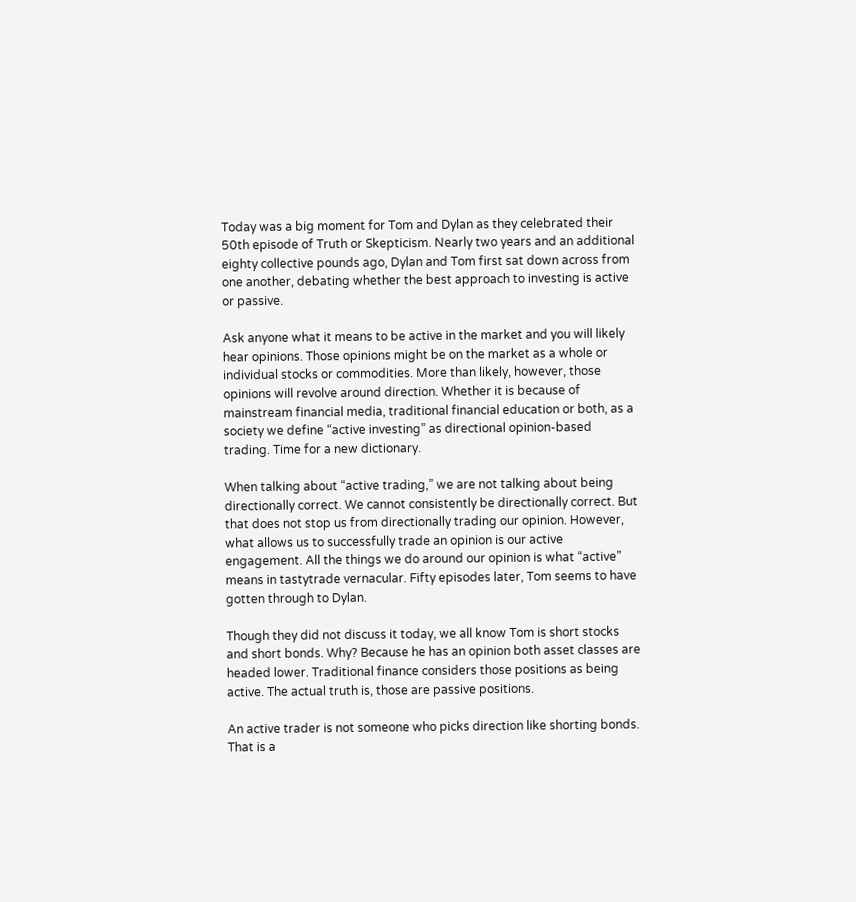Today was a big moment for Tom and Dylan as they celebrated their 50th episode of Truth or Skepticism. Nearly two years and an additional eighty collective pounds ago, Dylan and Tom first sat down across from one another, debating whether the best approach to investing is active or passive.

Ask anyone what it means to be active in the market and you will likely hear opinions. Those opinions might be on the market as a whole or individual stocks or commodities. More than likely, however, those opinions will revolve around direction. Whether it is because of mainstream financial media, traditional financial education or both, as a society we define “active investing” as directional opinion-based trading. Time for a new dictionary.

When talking about “active trading,” we are not talking about being directionally correct. We cannot consistently be directionally correct. But that does not stop us from directionally trading our opinion. However, what allows us to successfully trade an opinion is our active engagement. All the things we do around our opinion is what “active” means in tastytrade vernacular. Fifty episodes later, Tom seems to have gotten through to Dylan.

Though they did not discuss it today, we all know Tom is short stocks and short bonds. Why? Because he has an opinion both asset classes are headed lower. Traditional finance considers those positions as being active. The actual truth is, those are passive positions.

An active trader is not someone who picks direction like shorting bonds. That is a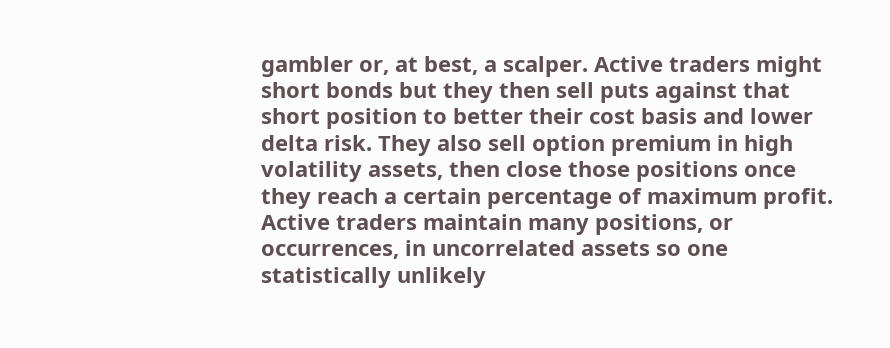gambler or, at best, a scalper. Active traders might short bonds but they then sell puts against that short position to better their cost basis and lower delta risk. They also sell option premium in high volatility assets, then close those positions once they reach a certain percentage of maximum profit. Active traders maintain many positions, or occurrences, in uncorrelated assets so one statistically unlikely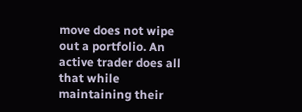move does not wipe out a portfolio. An active trader does all that while maintaining their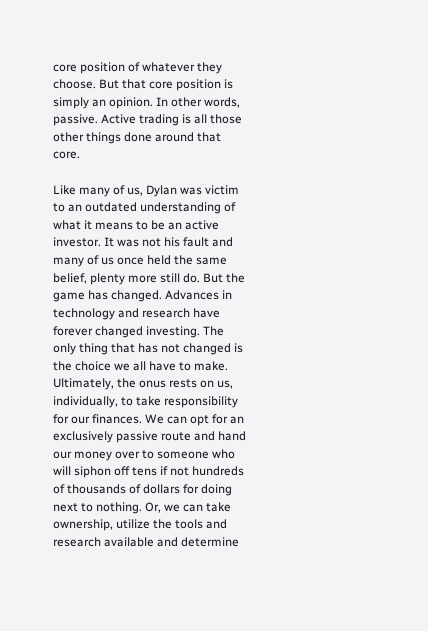core position of whatever they choose. But that core position is simply an opinion. In other words, passive. Active trading is all those other things done around that core.

Like many of us, Dylan was victim to an outdated understanding of what it means to be an active investor. It was not his fault and many of us once held the same belief, plenty more still do. But the game has changed. Advances in technology and research have forever changed investing. The only thing that has not changed is the choice we all have to make. Ultimately, the onus rests on us, individually, to take responsibility for our finances. We can opt for an exclusively passive route and hand our money over to someone who will siphon off tens if not hundreds of thousands of dollars for doing next to nothing. Or, we can take ownership, utilize the tools and research available and determine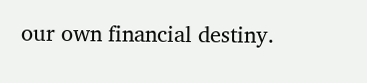our own financial destiny.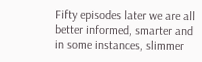Fifty episodes later we are all better informed, smarter and in some instances, slimmer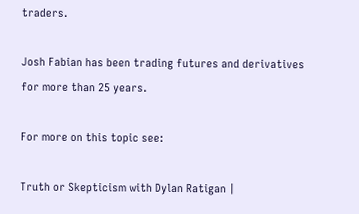traders.

Josh Fabian has been trading futures and derivatives for more than 25 years.

For more on this topic see:

Truth or Skepticism with Dylan Ratigan |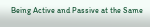Being Active and Passive at the Same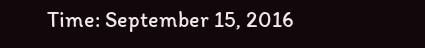Time: September 15, 2016